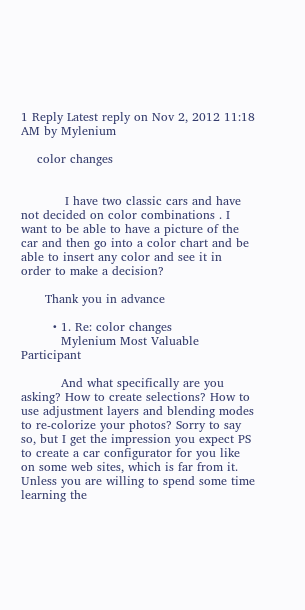1 Reply Latest reply on Nov 2, 2012 11:18 AM by Mylenium

    color changes


           I have two classic cars and have not decided on color combinations . I want to be able to have a picture of the car and then go into a color chart and be able to insert any color and see it in order to make a decision?

      Thank you in advance

        • 1. Re: color changes
          Mylenium Most Valuable Participant

          And what specifically are you asking? How to create selections? How to use adjustment layers and blending modes to re-colorize your photos? Sorry to say so, but I get the impression you expect PS to create a car configurator for you like on some web sites, which is far from it. Unless you are willing to spend some time learning the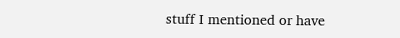stuff I mentioned or have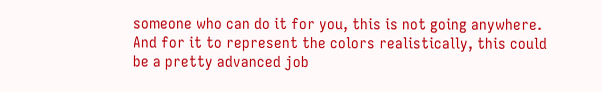someone who can do it for you, this is not going anywhere. And for it to represent the colors realistically, this could be a pretty advanced job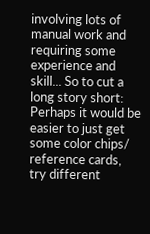involving lots of manual work and requiring some experience and skill... So to cut a long story short: Perhaps it would be easier to just get some color chips/ reference cards, try different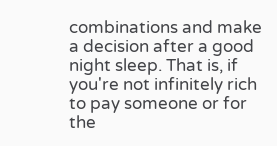combinations and make a decision after a good night sleep. That is, if you're not infinitely rich to pay someone or for the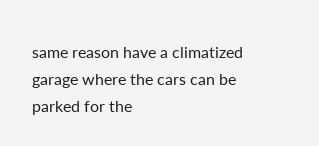same reason have a climatized garage where the cars can be parked for the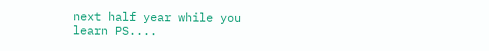next half year while you learn PS....